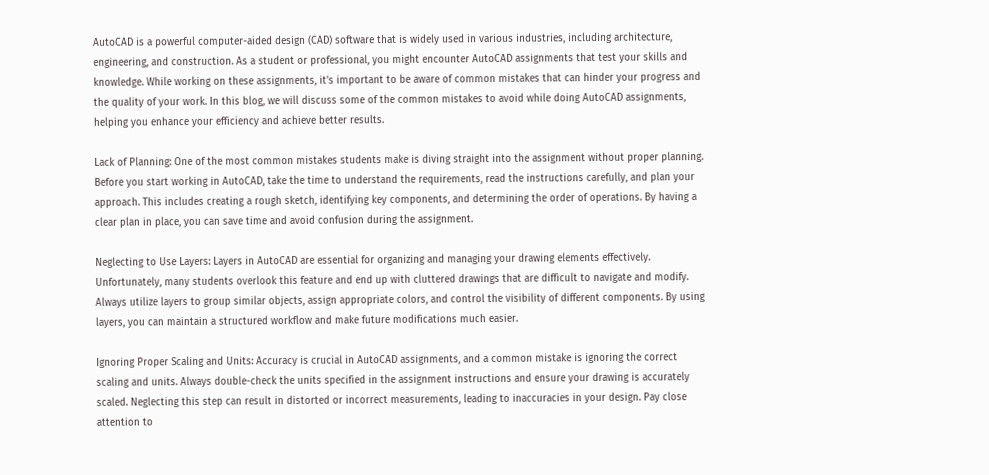AutoCAD is a powerful computer-aided design (CAD) software that is widely used in various industries, including architecture, engineering, and construction. As a student or professional, you might encounter AutoCAD assignments that test your skills and knowledge. While working on these assignments, it’s important to be aware of common mistakes that can hinder your progress and the quality of your work. In this blog, we will discuss some of the common mistakes to avoid while doing AutoCAD assignments, helping you enhance your efficiency and achieve better results.

Lack of Planning: One of the most common mistakes students make is diving straight into the assignment without proper planning. Before you start working in AutoCAD, take the time to understand the requirements, read the instructions carefully, and plan your approach. This includes creating a rough sketch, identifying key components, and determining the order of operations. By having a clear plan in place, you can save time and avoid confusion during the assignment.

Neglecting to Use Layers: Layers in AutoCAD are essential for organizing and managing your drawing elements effectively. Unfortunately, many students overlook this feature and end up with cluttered drawings that are difficult to navigate and modify. Always utilize layers to group similar objects, assign appropriate colors, and control the visibility of different components. By using layers, you can maintain a structured workflow and make future modifications much easier.

Ignoring Proper Scaling and Units: Accuracy is crucial in AutoCAD assignments, and a common mistake is ignoring the correct scaling and units. Always double-check the units specified in the assignment instructions and ensure your drawing is accurately scaled. Neglecting this step can result in distorted or incorrect measurements, leading to inaccuracies in your design. Pay close attention to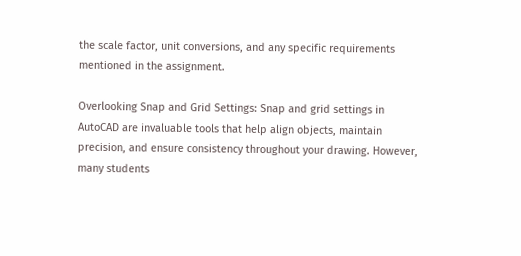the scale factor, unit conversions, and any specific requirements mentioned in the assignment.

Overlooking Snap and Grid Settings: Snap and grid settings in AutoCAD are invaluable tools that help align objects, maintain precision, and ensure consistency throughout your drawing. However, many students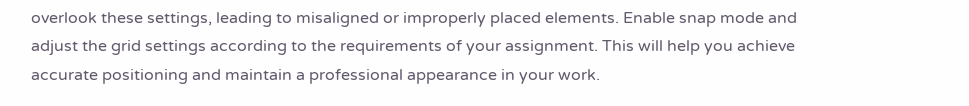overlook these settings, leading to misaligned or improperly placed elements. Enable snap mode and adjust the grid settings according to the requirements of your assignment. This will help you achieve accurate positioning and maintain a professional appearance in your work.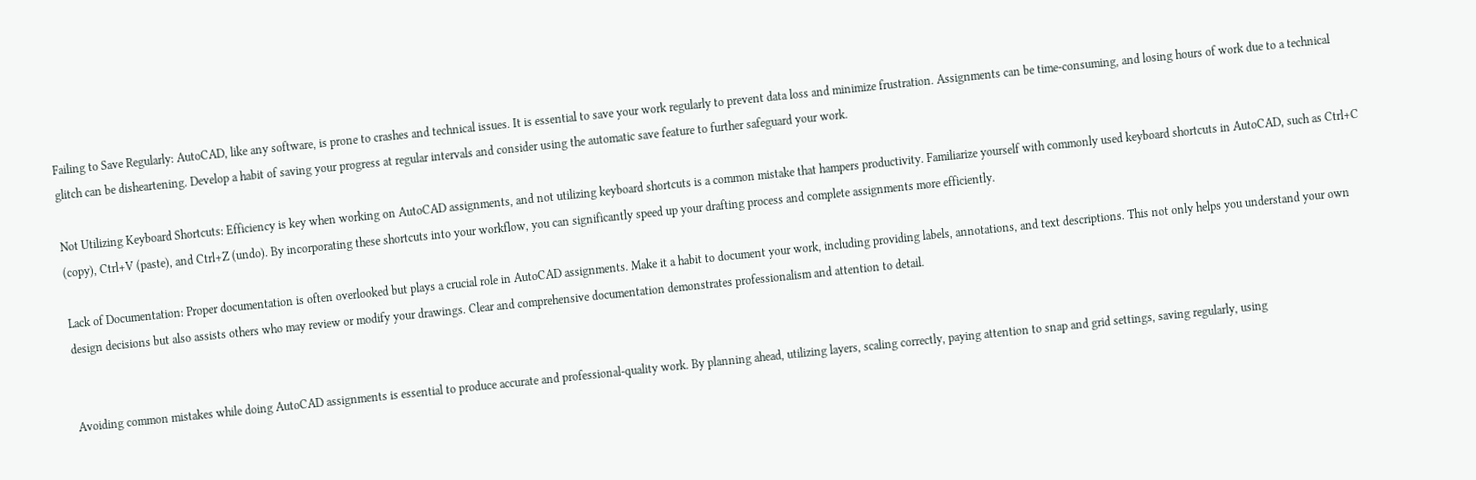Failing to Save Regularly: AutoCAD, like any software, is prone to crashes and technical issues. It is essential to save your work regularly to prevent data loss and minimize frustration. Assignments can be time-consuming, and losing hours of work due to a technical glitch can be disheartening. Develop a habit of saving your progress at regular intervals and consider using the automatic save feature to further safeguard your work.

Not Utilizing Keyboard Shortcuts: Efficiency is key when working on AutoCAD assignments, and not utilizing keyboard shortcuts is a common mistake that hampers productivity. Familiarize yourself with commonly used keyboard shortcuts in AutoCAD, such as Ctrl+C (copy), Ctrl+V (paste), and Ctrl+Z (undo). By incorporating these shortcuts into your workflow, you can significantly speed up your drafting process and complete assignments more efficiently.

Lack of Documentation: Proper documentation is often overlooked but plays a crucial role in AutoCAD assignments. Make it a habit to document your work, including providing labels, annotations, and text descriptions. This not only helps you understand your own design decisions but also assists others who may review or modify your drawings. Clear and comprehensive documentation demonstrates professionalism and attention to detail.


Avoiding common mistakes while doing AutoCAD assignments is essential to produce accurate and professional-quality work. By planning ahead, utilizing layers, scaling correctly, paying attention to snap and grid settings, saving regularly, using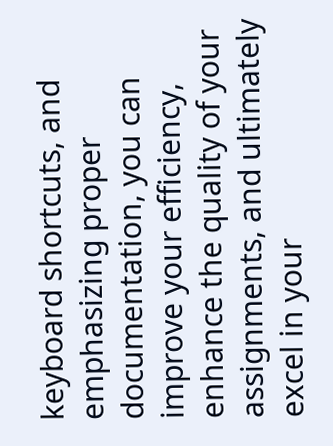keyboard shortcuts, and emphasizing proper documentation, you can improve your efficiency, enhance the quality of your assignments, and ultimately excel in your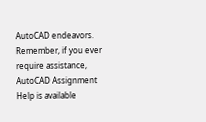AutoCAD endeavors. Remember, if you ever require assistance, AutoCAD Assignment Help is available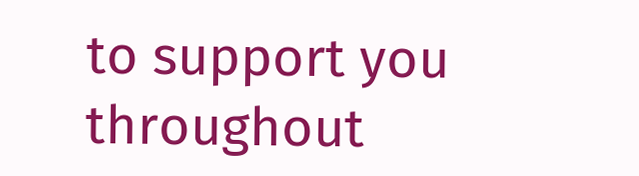to support you throughout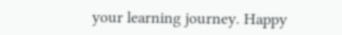your learning journey. Happy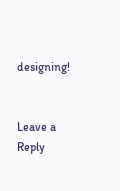designing!


Leave a Reply